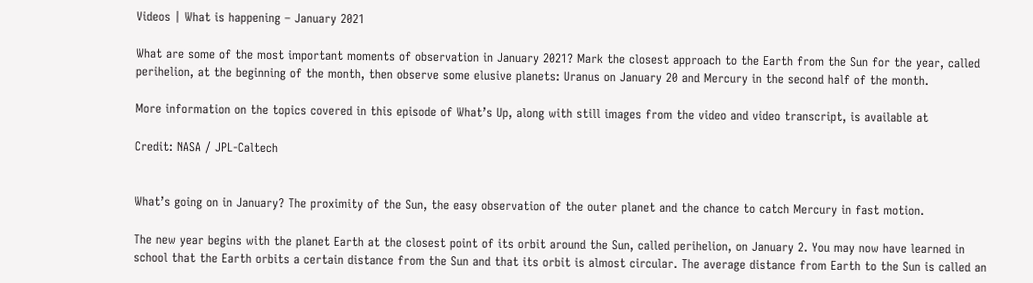Videos | What is happening – January 2021

What are some of the most important moments of observation in January 2021? Mark the closest approach to the Earth from the Sun for the year, called perihelion, at the beginning of the month, then observe some elusive planets: Uranus on January 20 and Mercury in the second half of the month.

More information on the topics covered in this episode of What’s Up, along with still images from the video and video transcript, is available at

Credit: NASA / JPL-Caltech


What’s going on in January? The proximity of the Sun, the easy observation of the outer planet and the chance to catch Mercury in fast motion.

The new year begins with the planet Earth at the closest point of its orbit around the Sun, called perihelion, on January 2. You may now have learned in school that the Earth orbits a certain distance from the Sun and that its orbit is almost circular. The average distance from Earth to the Sun is called an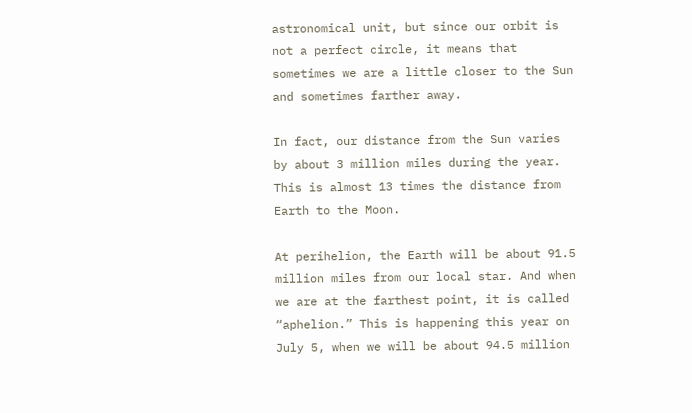astronomical unit, but since our orbit is not a perfect circle, it means that sometimes we are a little closer to the Sun and sometimes farther away.

In fact, our distance from the Sun varies by about 3 million miles during the year. This is almost 13 times the distance from Earth to the Moon.

At perihelion, the Earth will be about 91.5 million miles from our local star. And when we are at the farthest point, it is called “aphelion.” This is happening this year on July 5, when we will be about 94.5 million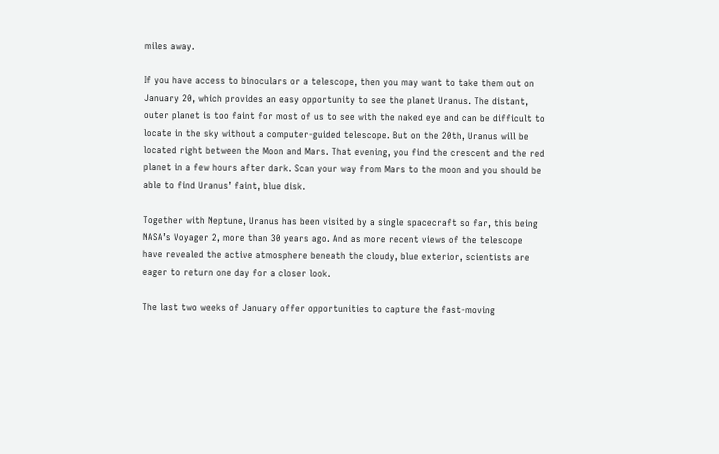miles away.

If you have access to binoculars or a telescope, then you may want to take them out on January 20, which provides an easy opportunity to see the planet Uranus. The distant, outer planet is too faint for most of us to see with the naked eye and can be difficult to locate in the sky without a computer-guided telescope. But on the 20th, Uranus will be located right between the Moon and Mars. That evening, you find the crescent and the red planet in a few hours after dark. Scan your way from Mars to the moon and you should be able to find Uranus’ faint, blue disk.

Together with Neptune, Uranus has been visited by a single spacecraft so far, this being NASA’s Voyager 2, more than 30 years ago. And as more recent views of the telescope have revealed the active atmosphere beneath the cloudy, blue exterior, scientists are eager to return one day for a closer look.

The last two weeks of January offer opportunities to capture the fast-moving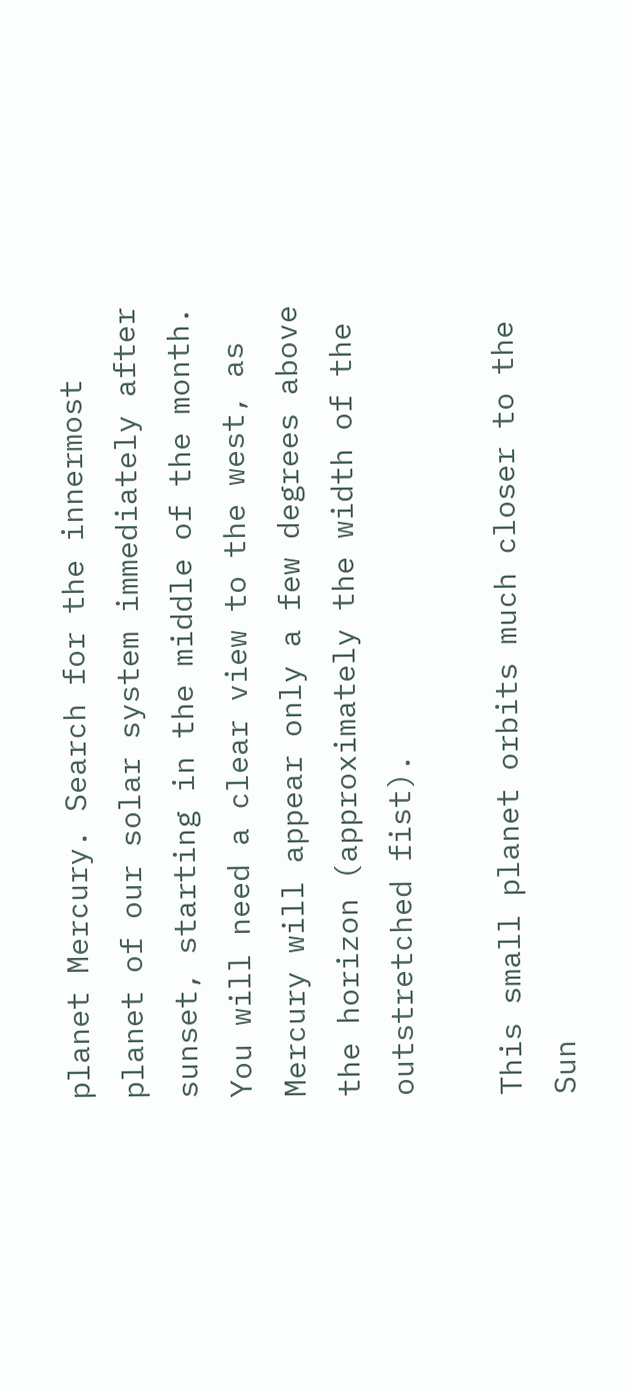planet Mercury. Search for the innermost planet of our solar system immediately after sunset, starting in the middle of the month. You will need a clear view to the west, as Mercury will appear only a few degrees above the horizon (approximately the width of the outstretched fist).

This small planet orbits much closer to the Sun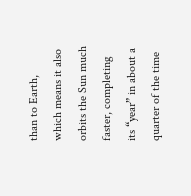than to Earth, which means it also orbits the Sun much faster, completing its “year” in about a quarter of the time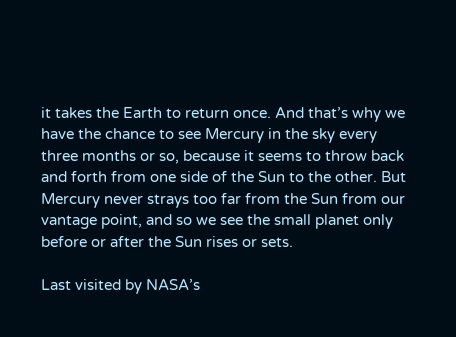it takes the Earth to return once. And that’s why we have the chance to see Mercury in the sky every three months or so, because it seems to throw back and forth from one side of the Sun to the other. But Mercury never strays too far from the Sun from our vantage point, and so we see the small planet only before or after the Sun rises or sets.

Last visited by NASA’s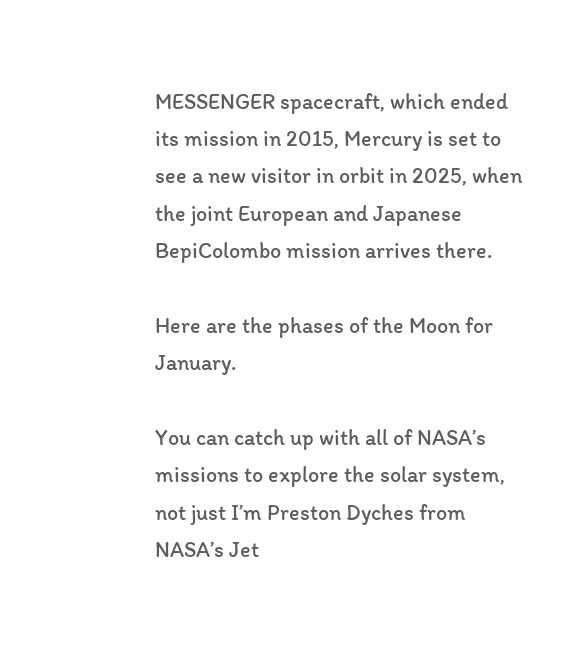MESSENGER spacecraft, which ended its mission in 2015, Mercury is set to see a new visitor in orbit in 2025, when the joint European and Japanese BepiColombo mission arrives there.

Here are the phases of the Moon for January.

You can catch up with all of NASA’s missions to explore the solar system, not just I’m Preston Dyches from NASA’s Jet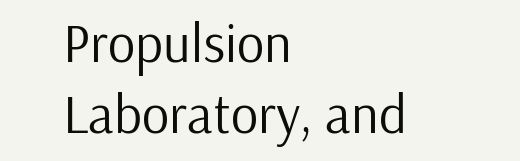Propulsion Laboratory, and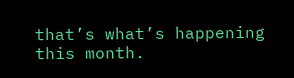that’s what’s happening this month.